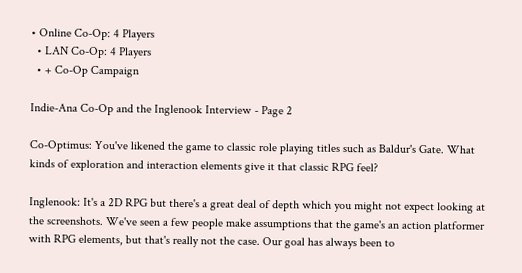• Online Co-Op: 4 Players
  • LAN Co-Op: 4 Players
  • + Co-Op Campaign

Indie-Ana Co-Op and the Inglenook Interview - Page 2

Co-Optimus: You've likened the game to classic role playing titles such as Baldur's Gate. What kinds of exploration and interaction elements give it that classic RPG feel?

Inglenook: It's a 2D RPG but there's a great deal of depth which you might not expect looking at the screenshots. We've seen a few people make assumptions that the game's an action platformer with RPG elements, but that's really not the case. Our goal has always been to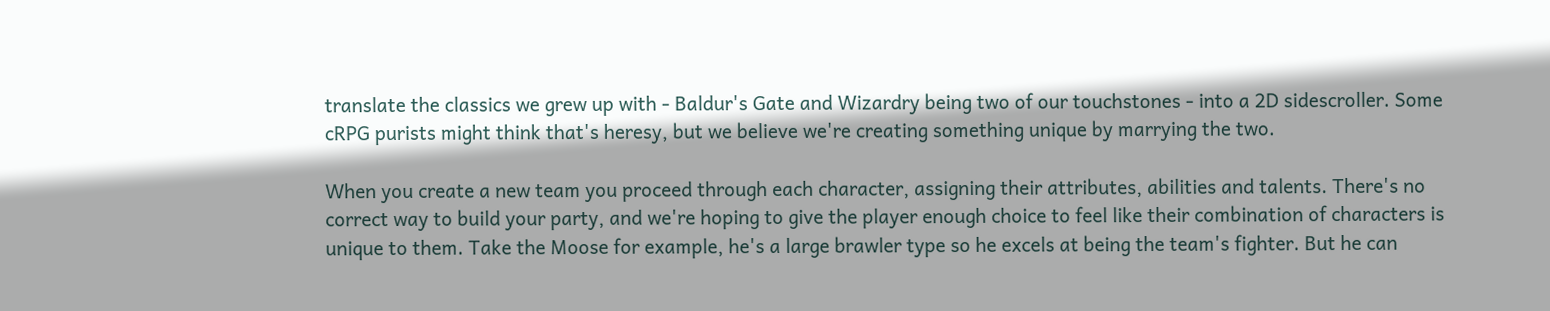translate the classics we grew up with - Baldur's Gate and Wizardry being two of our touchstones - into a 2D sidescroller. Some cRPG purists might think that's heresy, but we believe we're creating something unique by marrying the two.

When you create a new team you proceed through each character, assigning their attributes, abilities and talents. There's no correct way to build your party, and we're hoping to give the player enough choice to feel like their combination of characters is unique to them. Take the Moose for example, he's a large brawler type so he excels at being the team's fighter. But he can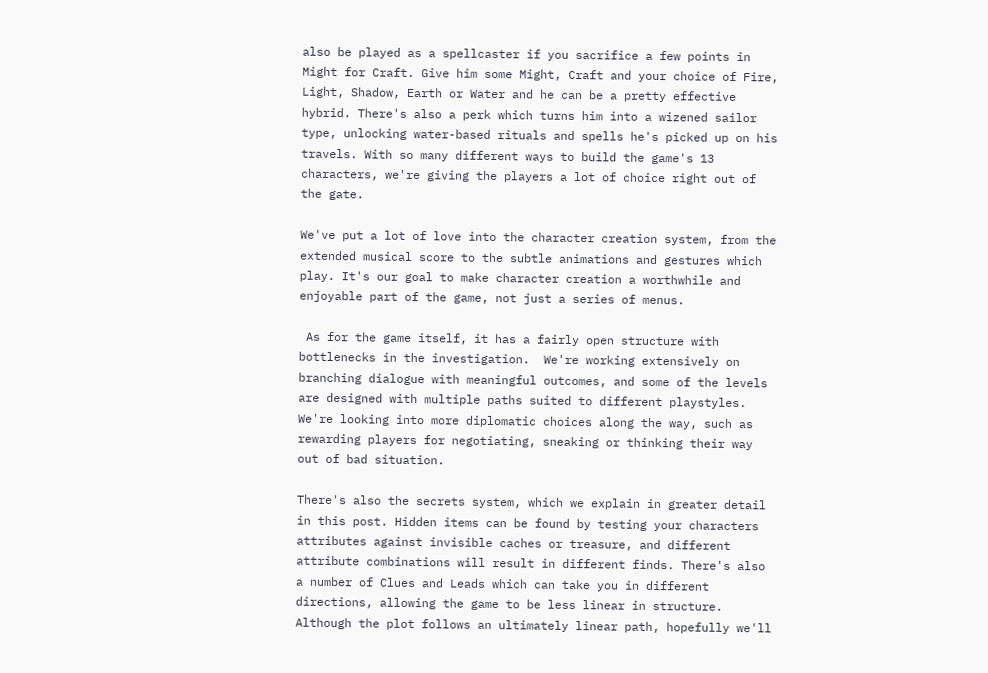also be played as a spellcaster if you sacrifice a few points in Might for Craft. Give him some Might, Craft and your choice of Fire, Light, Shadow, Earth or Water and he can be a pretty effective hybrid. There's also a perk which turns him into a wizened sailor type, unlocking water-based rituals and spells he's picked up on his travels. With so many different ways to build the game's 13 characters, we're giving the players a lot of choice right out of the gate.

We've put a lot of love into the character creation system, from the extended musical score to the subtle animations and gestures which play. It's our goal to make character creation a worthwhile and enjoyable part of the game, not just a series of menus.

 As for the game itself, it has a fairly open structure with bottlenecks in the investigation.  We're working extensively on branching dialogue with meaningful outcomes, and some of the levels are designed with multiple paths suited to different playstyles. We're looking into more diplomatic choices along the way, such as rewarding players for negotiating, sneaking or thinking their way out of bad situation.

There's also the secrets system, which we explain in greater detail in this post. Hidden items can be found by testing your characters attributes against invisible caches or treasure, and different attribute combinations will result in different finds. There's also a number of Clues and Leads which can take you in different directions, allowing the game to be less linear in structure. Although the plot follows an ultimately linear path, hopefully we'll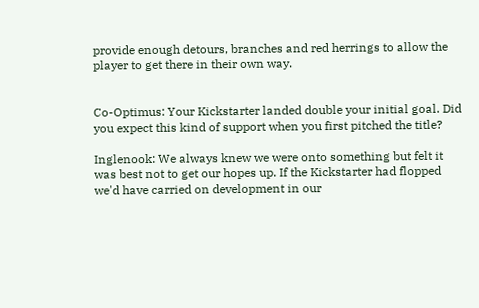provide enough detours, branches and red herrings to allow the player to get there in their own way.


Co-Optimus: Your Kickstarter landed double your initial goal. Did you expect this kind of support when you first pitched the title?

Inglenook: We always knew we were onto something but felt it was best not to get our hopes up. If the Kickstarter had flopped we'd have carried on development in our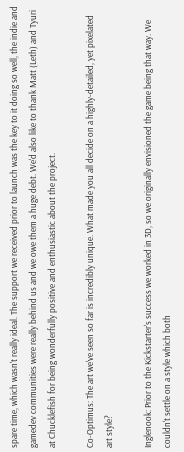spare time, which wasn't really ideal. The support we received prior to launch was the key to it doing so well, the indie and gamedev communities were really behind us and we owe them a huge debt. We'd also like to thank Matt (Leth) and Tyuri at Chucklefish for being wonderfully positive and enthusiastic about the project.

Co-Optimus: The art we've seen so far is incredibly unique. What made you all decide on a highly-detailed, yet pixelated art style?

Inglenook: Prior to the Kickstarter's success we worked in 3D, so we originally envisioned the game being that way. We couldn't settle on a style which both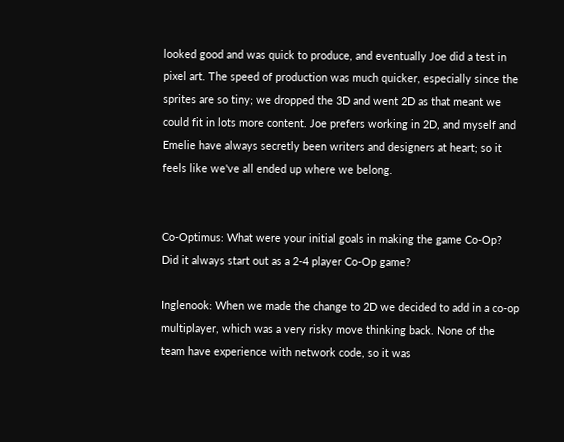looked good and was quick to produce, and eventually Joe did a test in pixel art. The speed of production was much quicker, especially since the sprites are so tiny; we dropped the 3D and went 2D as that meant we could fit in lots more content. Joe prefers working in 2D, and myself and Emelie have always secretly been writers and designers at heart; so it feels like we've all ended up where we belong.


Co-Optimus: What were your initial goals in making the game Co-Op? Did it always start out as a 2-4 player Co-Op game?

Inglenook: When we made the change to 2D we decided to add in a co-op multiplayer, which was a very risky move thinking back. None of the team have experience with network code, so it was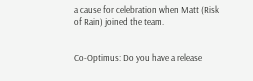a cause for celebration when Matt (Risk of Rain) joined the team.


Co-Optimus: Do you have a release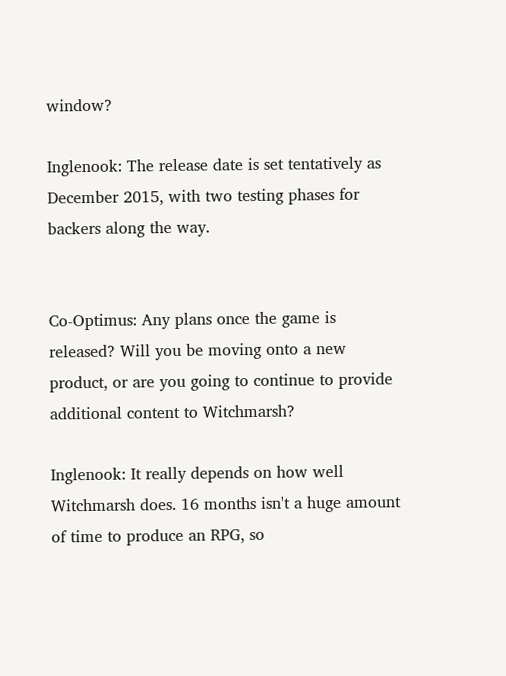window?

Inglenook: The release date is set tentatively as December 2015, with two testing phases for backers along the way.


Co-Optimus: Any plans once the game is released? Will you be moving onto a new product, or are you going to continue to provide additional content to Witchmarsh?

Inglenook: It really depends on how well Witchmarsh does. 16 months isn't a huge amount of time to produce an RPG, so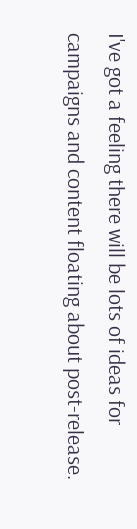I've got a feeling there will be lots of ideas for campaigns and content floating about post-release.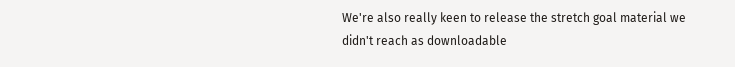We're also really keen to release the stretch goal material we didn't reach as downloadable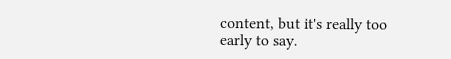content, but it's really too early to say.